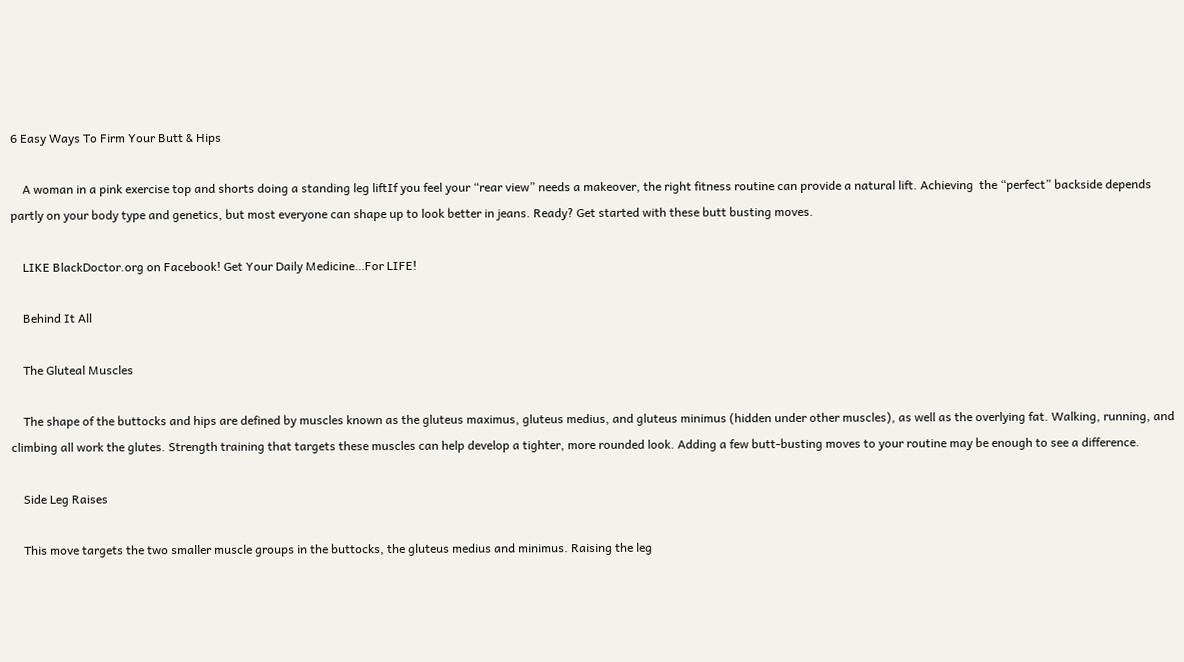6 Easy Ways To Firm Your Butt & Hips

    A woman in a pink exercise top and shorts doing a standing leg liftIf you feel your “rear view” needs a makeover, the right fitness routine can provide a natural lift. Achieving  the “perfect” backside depends partly on your body type and genetics, but most everyone can shape up to look better in jeans. Ready? Get started with these butt busting moves.

    LIKE BlackDoctor.org on Facebook! Get Your Daily Medicine…For LIFE!

    Behind It All

    The Gluteal Muscles

    The shape of the buttocks and hips are defined by muscles known as the gluteus maximus, gluteus medius, and gluteus minimus (hidden under other muscles), as well as the overlying fat. Walking, running, and climbing all work the glutes. Strength training that targets these muscles can help develop a tighter, more rounded look. Adding a few butt-busting moves to your routine may be enough to see a difference.

    Side Leg Raises

    This move targets the two smaller muscle groups in the buttocks, the gluteus medius and minimus. Raising the leg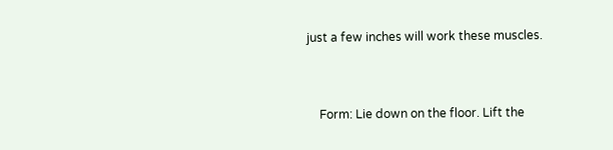just a few inches will work these muscles.


    Form: Lie down on the floor. Lift the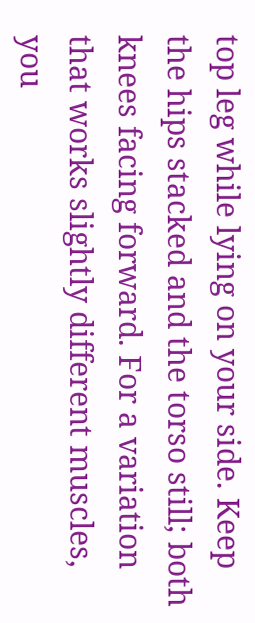top leg while lying on your side. Keep the hips stacked and the torso still; both knees facing forward. For a variation that works slightly different muscles, you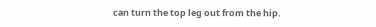can turn the top leg out from the hip.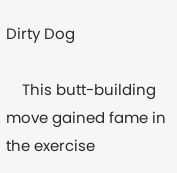Dirty Dog

    This butt-building move gained fame in the exercise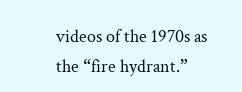videos of the 1970s as the “fire hydrant.”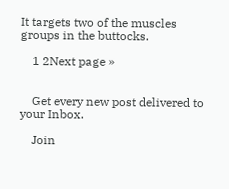It targets two of the muscles groups in the buttocks.

    1 2Next page »


    Get every new post delivered to your Inbox.

    Join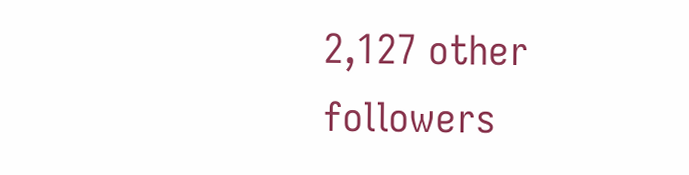2,127 other followers